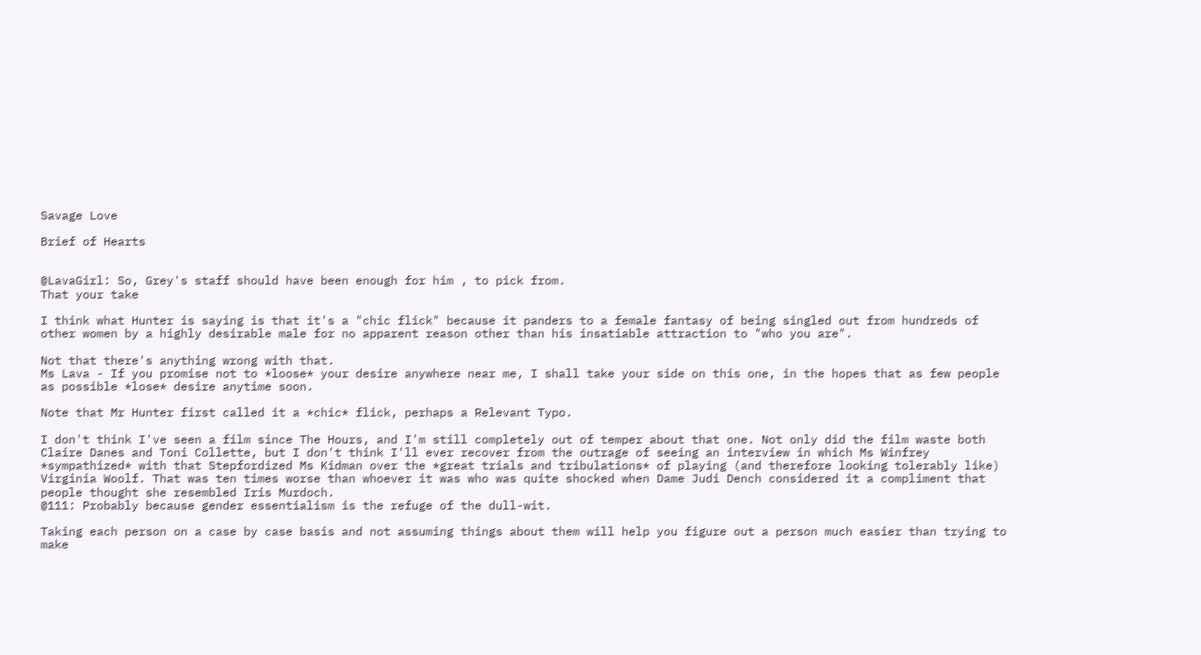Savage Love

Brief of Hearts


@LavaGirl: So, Grey's staff should have been enough for him , to pick from.
That your take

I think what Hunter is saying is that it's a "chic flick" because it panders to a female fantasy of being singled out from hundreds of other women by a highly desirable male for no apparent reason other than his insatiable attraction to "who you are".

Not that there's anything wrong with that.
Ms Lava - If you promise not to *loose* your desire anywhere near me, I shall take your side on this one, in the hopes that as few people as possible *lose* desire anytime soon.

Note that Mr Hunter first called it a *chic* flick, perhaps a Relevant Typo.

I don't think I've seen a film since The Hours, and I'm still completely out of temper about that one. Not only did the film waste both Claire Danes and Toni Collette, but I don't think I'll ever recover from the outrage of seeing an interview in which Ms Winfrey *sympathized* with that Stepfordized Ms Kidman over the *great trials and tribulations* of playing (and therefore looking tolerably like) Virginia Woolf. That was ten times worse than whoever it was who was quite shocked when Dame Judi Dench considered it a compliment that people thought she resembled Iris Murdoch.
@111: Probably because gender essentialism is the refuge of the dull-wit.

Taking each person on a case by case basis and not assuming things about them will help you figure out a person much easier than trying to make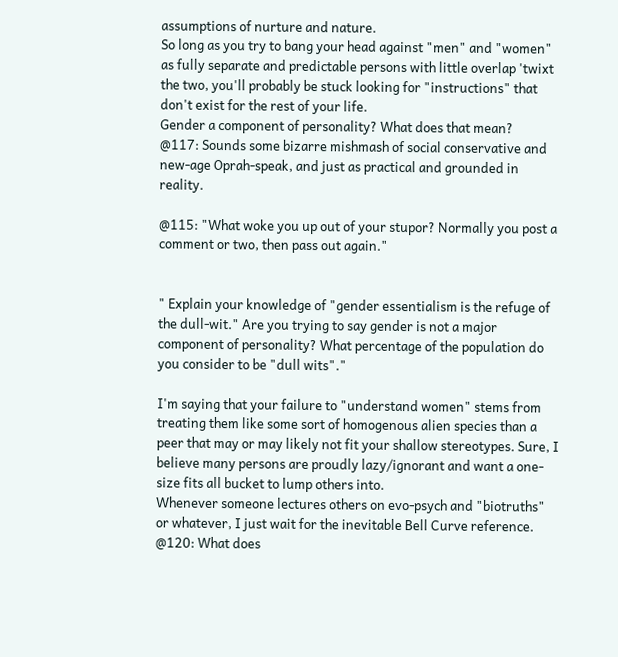assumptions of nurture and nature.
So long as you try to bang your head against "men" and "women" as fully separate and predictable persons with little overlap 'twixt the two, you'll probably be stuck looking for "instructions" that don't exist for the rest of your life.
Gender a component of personality? What does that mean?
@117: Sounds some bizarre mishmash of social conservative and new-age Oprah-speak, and just as practical and grounded in reality.

@115: "What woke you up out of your stupor? Normally you post a comment or two, then pass out again."


" Explain your knowledge of "gender essentialism is the refuge of the dull-wit." Are you trying to say gender is not a major component of personality? What percentage of the population do you consider to be "dull wits"."

I'm saying that your failure to "understand women" stems from treating them like some sort of homogenous alien species than a peer that may or may likely not fit your shallow stereotypes. Sure, I believe many persons are proudly lazy/ignorant and want a one-size fits all bucket to lump others into.
Whenever someone lectures others on evo-psych and "biotruths" or whatever, I just wait for the inevitable Bell Curve reference.
@120: What does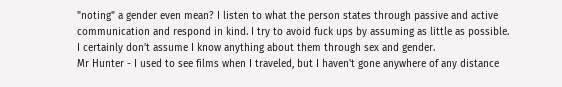"noting" a gender even mean? I listen to what the person states through passive and active communication and respond in kind. I try to avoid fuck ups by assuming as little as possible. I certainly don't assume I know anything about them through sex and gender.
Mr Hunter - I used to see films when I traveled, but I haven't gone anywhere of any distance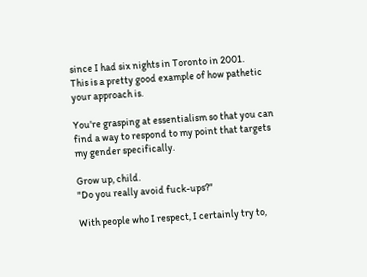since I had six nights in Toronto in 2001.
This is a pretty good example of how pathetic your approach is.

You're grasping at essentialism so that you can find a way to respond to my point that targets my gender specifically.

Grow up, child.
"Do you really avoid fuck-ups?"

With people who I respect, I certainly try to,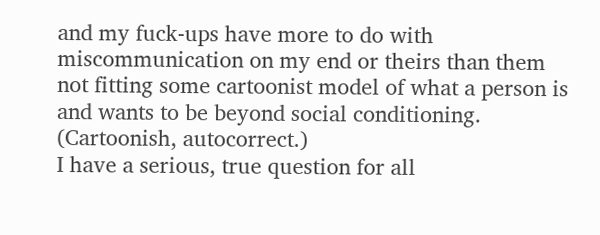and my fuck-ups have more to do with miscommunication on my end or theirs than them not fitting some cartoonist model of what a person is and wants to be beyond social conditioning.
(Cartoonish, autocorrect.)
I have a serious, true question for all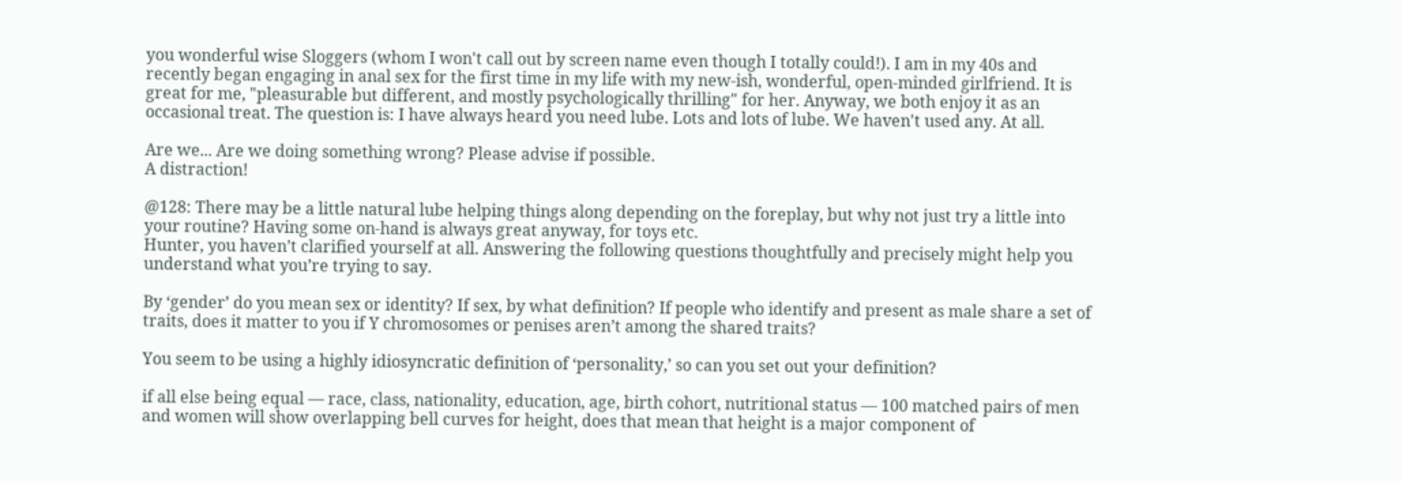you wonderful wise Sloggers (whom I won't call out by screen name even though I totally could!). I am in my 40s and recently began engaging in anal sex for the first time in my life with my new-ish, wonderful, open-minded girlfriend. It is great for me, "pleasurable but different, and mostly psychologically thrilling" for her. Anyway, we both enjoy it as an occasional treat. The question is: I have always heard you need lube. Lots and lots of lube. We haven't used any. At all.

Are we... Are we doing something wrong? Please advise if possible.
A distraction!

@128: There may be a little natural lube helping things along depending on the foreplay, but why not just try a little into your routine? Having some on-hand is always great anyway, for toys etc.
Hunter, you haven’t clarified yourself at all. Answering the following questions thoughtfully and precisely might help you understand what you’re trying to say.

By ‘gender’ do you mean sex or identity? If sex, by what definition? If people who identify and present as male share a set of traits, does it matter to you if Y chromosomes or penises aren’t among the shared traits?

You seem to be using a highly idiosyncratic definition of ‘personality,’ so can you set out your definition?

if all else being equal — race, class, nationality, education, age, birth cohort, nutritional status — 100 matched pairs of men and women will show overlapping bell curves for height, does that mean that height is a major component of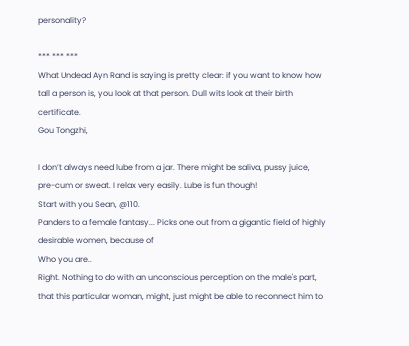personality?

*** *** ***
What Undead Ayn Rand is saying is pretty clear: if you want to know how tall a person is, you look at that person. Dull wits look at their birth certificate.
Gou Tongzhi,

I don’t always need lube from a jar. There might be saliva, pussy juice, pre-cum or sweat. I relax very easily. Lube is fun though!
Start with you Sean, @110.
Panders to a female fantasy... Picks one out from a gigantic field of highly desirable women, because of
Who you are..
Right. Nothing to do with an unconscious perception on the male's part, that this particular woman, might, just might be able to reconnect him to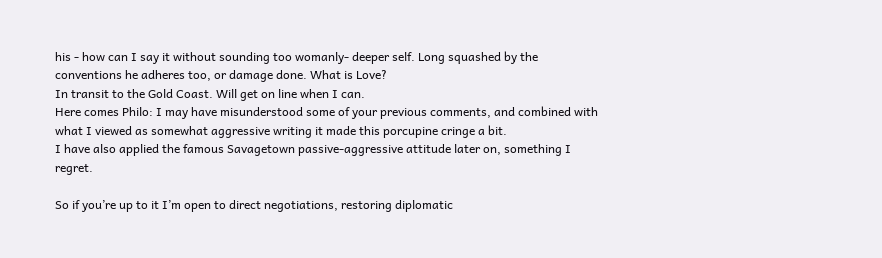his - how can I say it without sounding too womanly- deeper self. Long squashed by the conventions he adheres too, or damage done. What is Love?
In transit to the Gold Coast. Will get on line when I can.
Here comes Philo: I may have misunderstood some of your previous comments, and combined with what I viewed as somewhat aggressive writing it made this porcupine cringe a bit.
I have also applied the famous Savagetown passive-aggressive attitude later on, something I regret.

So if you’re up to it I’m open to direct negotiations, restoring diplomatic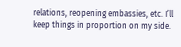relations, reopening embassies, etc. I’ll keep things in proportion on my side.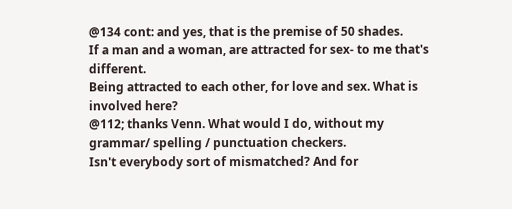@134 cont: and yes, that is the premise of 50 shades.
If a man and a woman, are attracted for sex- to me that's different.
Being attracted to each other, for love and sex. What is involved here?
@112; thanks Venn. What would I do, without my grammar/ spelling / punctuation checkers.
Isn't everybody sort of mismatched? And for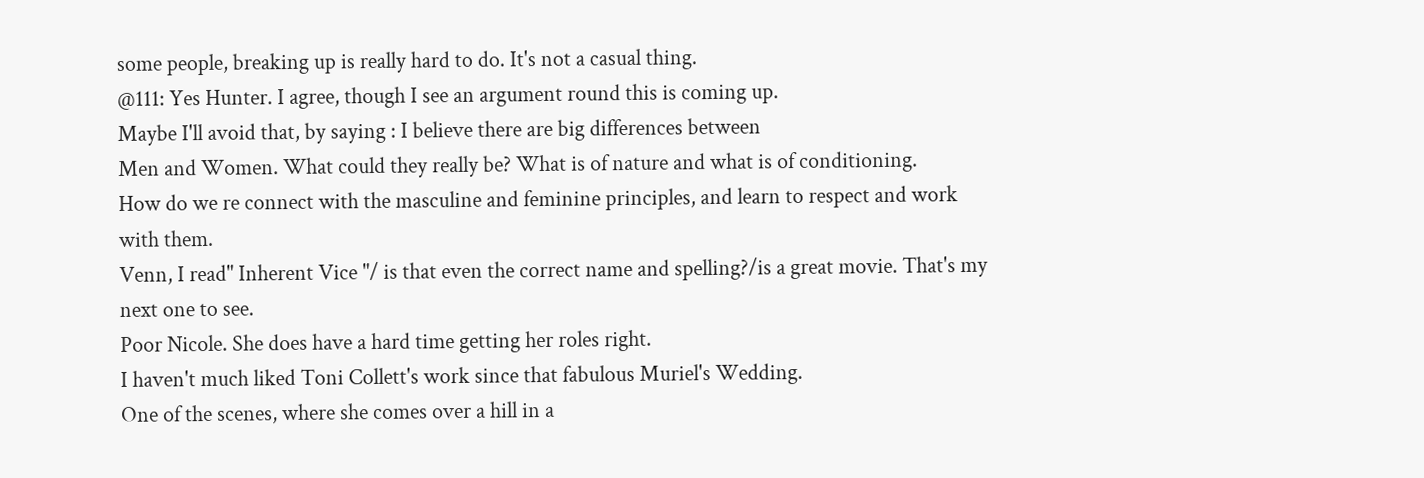some people, breaking up is really hard to do. It's not a casual thing.
@111: Yes Hunter. I agree, though I see an argument round this is coming up.
Maybe I'll avoid that, by saying : I believe there are big differences between
Men and Women. What could they really be? What is of nature and what is of conditioning.
How do we re connect with the masculine and feminine principles, and learn to respect and work with them.
Venn, I read" Inherent Vice "/ is that even the correct name and spelling?/is a great movie. That's my next one to see.
Poor Nicole. She does have a hard time getting her roles right.
I haven't much liked Toni Collett's work since that fabulous Muriel's Wedding.
One of the scenes, where she comes over a hill in a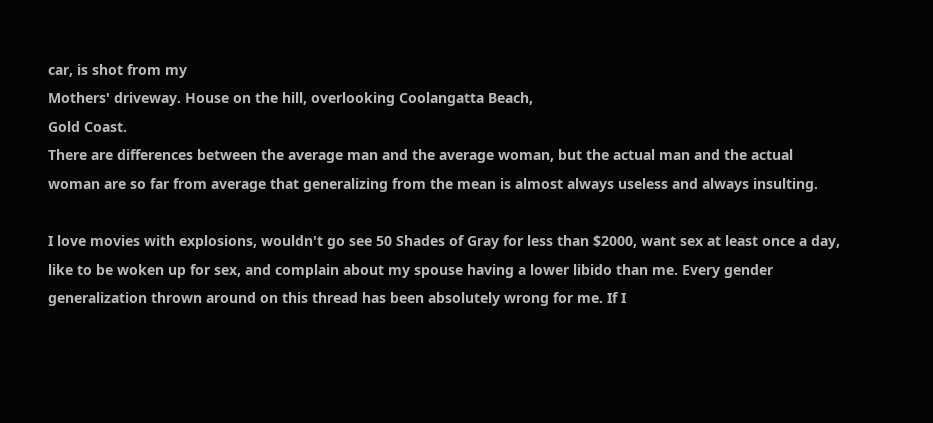car, is shot from my
Mothers' driveway. House on the hill, overlooking Coolangatta Beach,
Gold Coast.
There are differences between the average man and the average woman, but the actual man and the actual woman are so far from average that generalizing from the mean is almost always useless and always insulting.

I love movies with explosions, wouldn't go see 50 Shades of Gray for less than $2000, want sex at least once a day, like to be woken up for sex, and complain about my spouse having a lower libido than me. Every gender generalization thrown around on this thread has been absolutely wrong for me. If I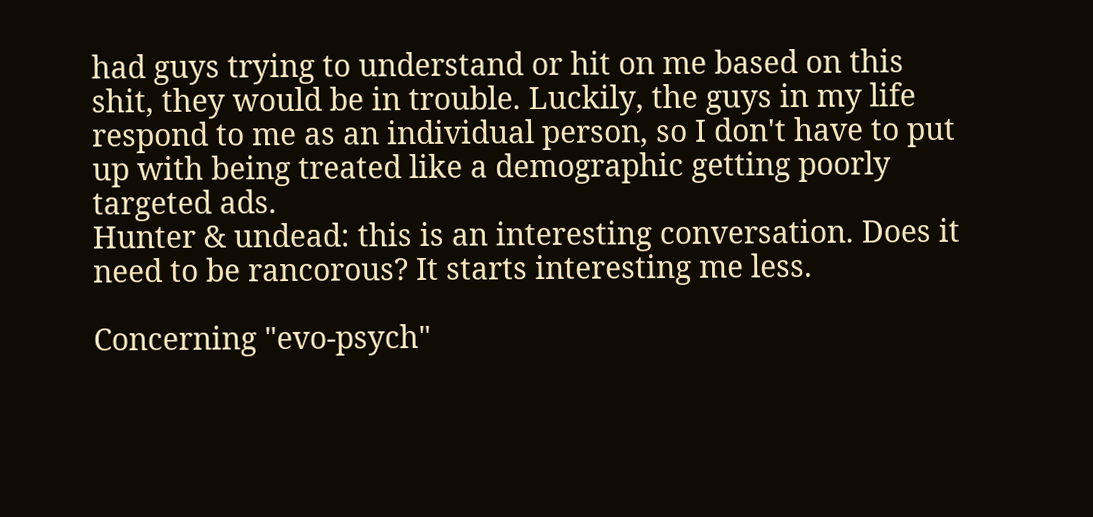had guys trying to understand or hit on me based on this shit, they would be in trouble. Luckily, the guys in my life respond to me as an individual person, so I don't have to put up with being treated like a demographic getting poorly targeted ads.
Hunter & undead: this is an interesting conversation. Does it need to be rancorous? It starts interesting me less.

Concerning "evo-psych"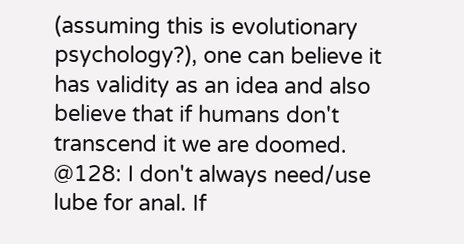(assuming this is evolutionary psychology?), one can believe it has validity as an idea and also believe that if humans don't transcend it we are doomed.
@128: I don't always need/use lube for anal. If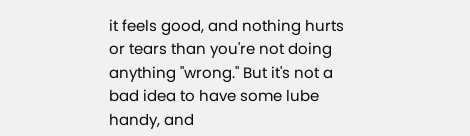it feels good, and nothing hurts or tears than you're not doing anything "wrong." But it's not a bad idea to have some lube handy, and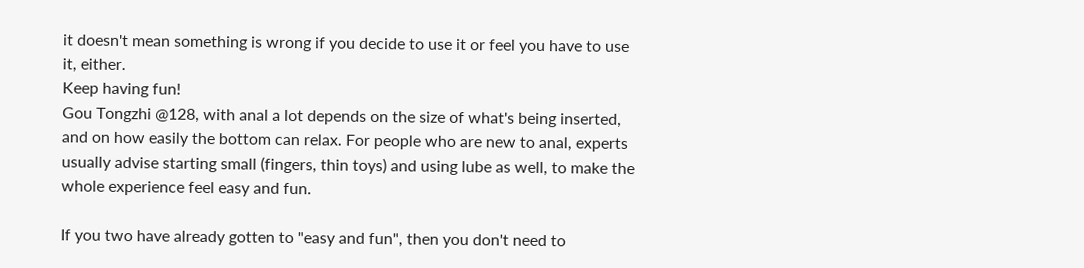it doesn't mean something is wrong if you decide to use it or feel you have to use it, either.
Keep having fun!
Gou Tongzhi @128, with anal a lot depends on the size of what's being inserted, and on how easily the bottom can relax. For people who are new to anal, experts usually advise starting small (fingers, thin toys) and using lube as well, to make the whole experience feel easy and fun.

If you two have already gotten to "easy and fun", then you don't need to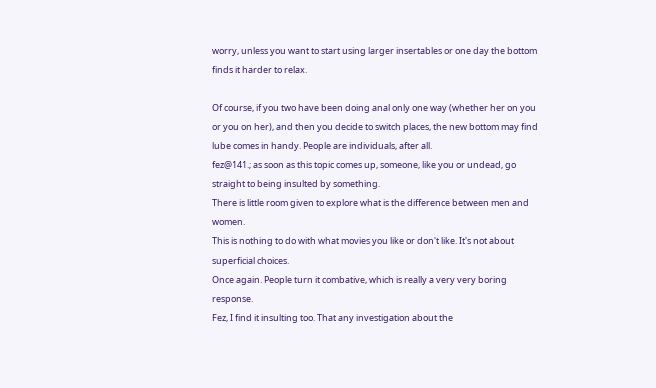worry, unless you want to start using larger insertables or one day the bottom finds it harder to relax.

Of course, if you two have been doing anal only one way (whether her on you or you on her), and then you decide to switch places, the new bottom may find lube comes in handy. People are individuals, after all.
fez@141.; as soon as this topic comes up, someone, like you or undead, go straight to being insulted by something.
There is little room given to explore what is the difference between men and women.
This is nothing to do with what movies you like or don't like. It's not about superficial choices.
Once again. People turn it combative, which is really a very very boring response.
Fez, I find it insulting too. That any investigation about the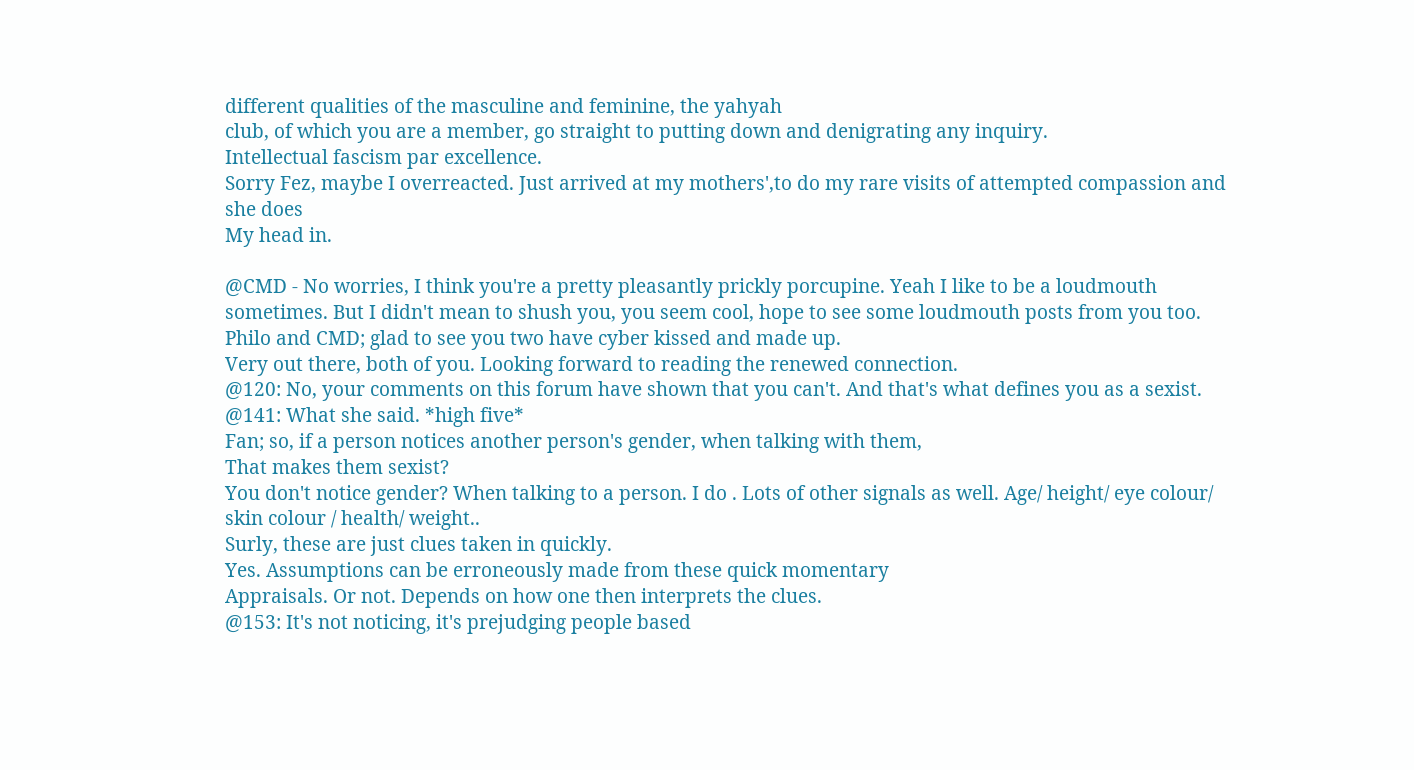different qualities of the masculine and feminine, the yahyah
club, of which you are a member, go straight to putting down and denigrating any inquiry.
Intellectual fascism par excellence.
Sorry Fez, maybe I overreacted. Just arrived at my mothers',to do my rare visits of attempted compassion and she does
My head in.

@CMD - No worries, I think you're a pretty pleasantly prickly porcupine. Yeah I like to be a loudmouth sometimes. But I didn't mean to shush you, you seem cool, hope to see some loudmouth posts from you too.
Philo and CMD; glad to see you two have cyber kissed and made up.
Very out there, both of you. Looking forward to reading the renewed connection.
@120: No, your comments on this forum have shown that you can't. And that's what defines you as a sexist.
@141: What she said. *high five*
Fan; so, if a person notices another person's gender, when talking with them,
That makes them sexist?
You don't notice gender? When talking to a person. I do . Lots of other signals as well. Age/ height/ eye colour/ skin colour / health/ weight..
Surly, these are just clues taken in quickly.
Yes. Assumptions can be erroneously made from these quick momentary
Appraisals. Or not. Depends on how one then interprets the clues.
@153: It's not noticing, it's prejudging people based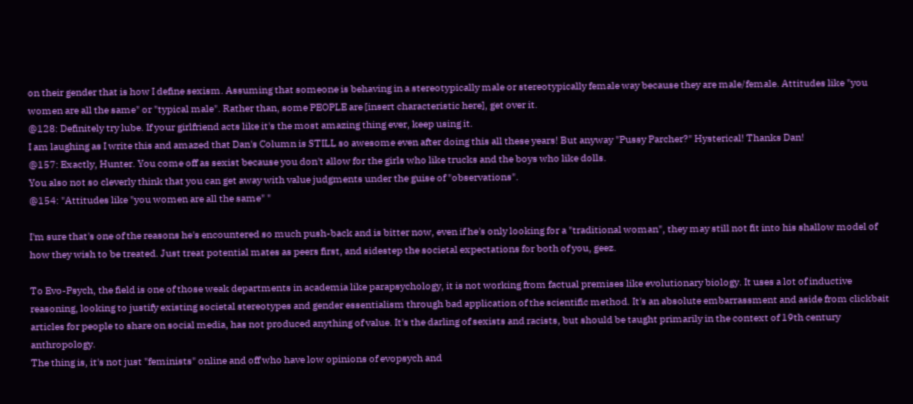on their gender that is how I define sexism. Assuming that someone is behaving in a stereotypically male or stereotypically female way because they are male/female. Attitudes like "you women are all the same" or "typical male". Rather than, some PEOPLE are [insert characteristic here], get over it.
@128: Definitely try lube. If your girlfriend acts like it's the most amazing thing ever, keep using it.
I am laughing as I write this and amazed that Dan's Column is STILL so awesome even after doing this all these years! But anyway "Pussy Parcher?" Hysterical! Thanks Dan!
@157: Exactly, Hunter. You come off as sexist because you don't allow for the girls who like trucks and the boys who like dolls.
You also not so cleverly think that you can get away with value judgments under the guise of "observations".
@154: "Attitudes like "you women are all the same" "

I'm sure that's one of the reasons he's encountered so much push-back and is bitter now, even if he's only looking for a "traditional woman", they may still not fit into his shallow model of how they wish to be treated. Just treat potential mates as peers first, and sidestep the societal expectations for both of you, geez.

To Evo-Psych, the field is one of those weak departments in academia like parapsychology, it is not working from factual premises like evolutionary biology. It uses a lot of inductive reasoning, looking to justify existing societal stereotypes and gender essentialism through bad application of the scientific method. It's an absolute embarrassment and aside from clickbait articles for people to share on social media, has not produced anything of value. It's the darling of sexists and racists, but should be taught primarily in the context of 19th century anthropology.
The thing is, it's not just "feminists" online and off who have low opinions of evopsych and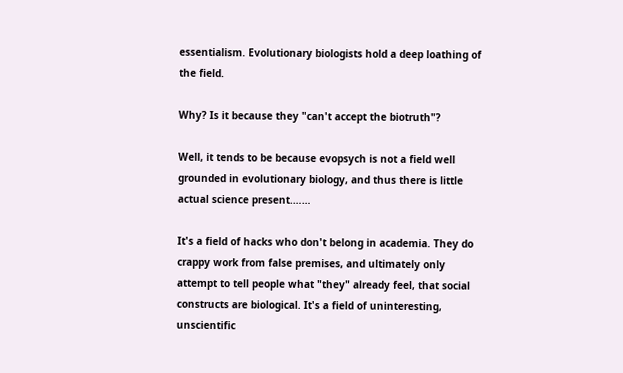essentialism. Evolutionary biologists hold a deep loathing of the field.

Why? Is it because they "can't accept the biotruth"?

Well, it tends to be because evopsych is not a field well grounded in evolutionary biology, and thus there is little actual science present.……

It's a field of hacks who don't belong in academia. They do crappy work from false premises, and ultimately only attempt to tell people what "they" already feel, that social constructs are biological. It's a field of uninteresting, unscientific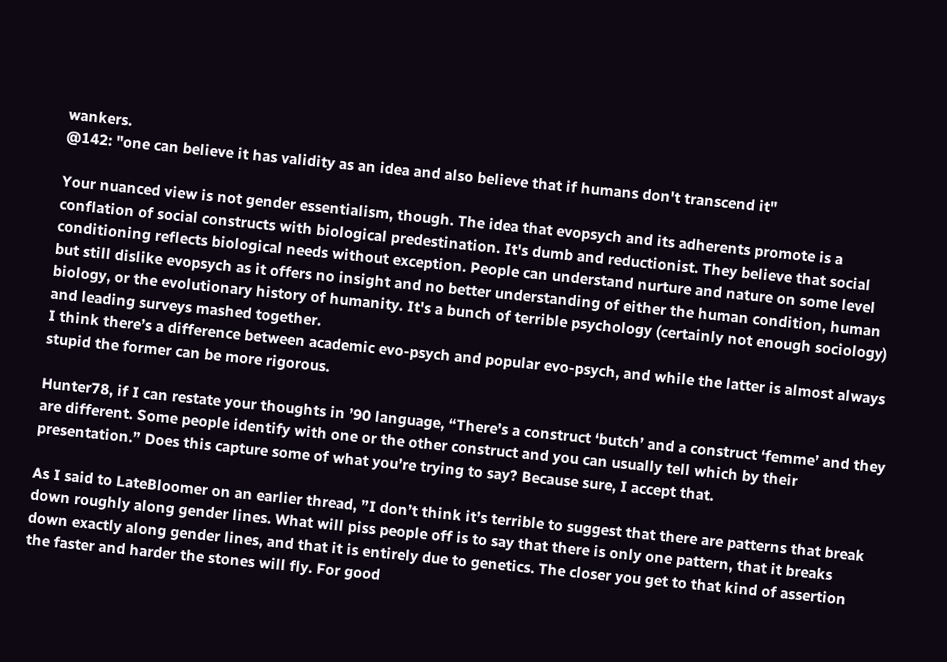wankers.
@142: "one can believe it has validity as an idea and also believe that if humans don't transcend it"

Your nuanced view is not gender essentialism, though. The idea that evopsych and its adherents promote is a conflation of social constructs with biological predestination. It's dumb and reductionist. They believe that social conditioning reflects biological needs without exception. People can understand nurture and nature on some level but still dislike evopsych as it offers no insight and no better understanding of either the human condition, human biology, or the evolutionary history of humanity. It's a bunch of terrible psychology (certainly not enough sociology) and leading surveys mashed together.
I think there’s a difference between academic evo-psych and popular evo-psych, and while the latter is almost always stupid the former can be more rigorous.

Hunter78, if I can restate your thoughts in ’90 language, “There’s a construct ‘butch’ and a construct ‘femme’ and they are different. Some people identify with one or the other construct and you can usually tell which by their presentation.” Does this capture some of what you’re trying to say? Because sure, I accept that.

As I said to LateBloomer on an earlier thread, ”I don’t think it’s terrible to suggest that there are patterns that break down roughly along gender lines. What will piss people off is to say that there is only one pattern, that it breaks down exactly along gender lines, and that it is entirely due to genetics. The closer you get to that kind of assertion the faster and harder the stones will fly. For good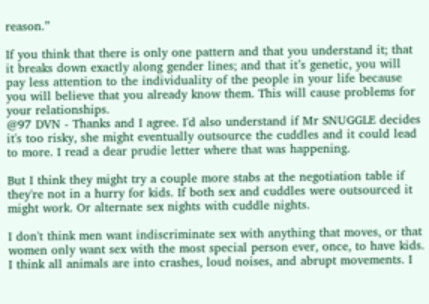reason.”

If you think that there is only one pattern and that you understand it; that it breaks down exactly along gender lines; and that it’s genetic, you will pay less attention to the individuality of the people in your life because you will believe that you already know them. This will cause problems for your relationships.
@97 DVN - Thanks and I agree. I'd also understand if Mr SNUGGLE decides it's too risky, she might eventually outsource the cuddles and it could lead to more. I read a dear prudie letter where that was happening.

But I think they might try a couple more stabs at the negotiation table if they're not in a hurry for kids. If both sex and cuddles were outsourced it might work. Or alternate sex nights with cuddle nights.

I don't think men want indiscriminate sex with anything that moves, or that women only want sex with the most special person ever, once, to have kids. I think all animals are into crashes, loud noises, and abrupt movements. I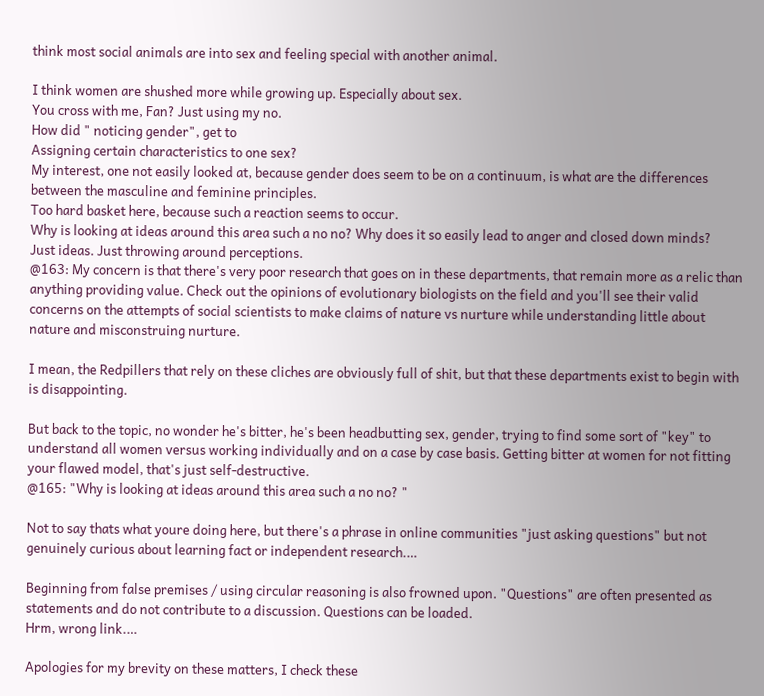think most social animals are into sex and feeling special with another animal.

I think women are shushed more while growing up. Especially about sex.
You cross with me, Fan? Just using my no.
How did " noticing gender", get to
Assigning certain characteristics to one sex?
My interest, one not easily looked at, because gender does seem to be on a continuum, is what are the differences between the masculine and feminine principles.
Too hard basket here, because such a reaction seems to occur.
Why is looking at ideas around this area such a no no? Why does it so easily lead to anger and closed down minds?
Just ideas. Just throwing around perceptions.
@163: My concern is that there's very poor research that goes on in these departments, that remain more as a relic than anything providing value. Check out the opinions of evolutionary biologists on the field and you'll see their valid concerns on the attempts of social scientists to make claims of nature vs nurture while understanding little about nature and misconstruing nurture.

I mean, the Redpillers that rely on these cliches are obviously full of shit, but that these departments exist to begin with is disappointing.

But back to the topic, no wonder he's bitter, he's been headbutting sex, gender, trying to find some sort of "key" to understand all women versus working individually and on a case by case basis. Getting bitter at women for not fitting your flawed model, that's just self-destructive.
@165: "Why is looking at ideas around this area such a no no? "

Not to say thats what youre doing here, but there's a phrase in online communities "just asking questions" but not genuinely curious about learning fact or independent research.…

Beginning from false premises / using circular reasoning is also frowned upon. "Questions" are often presented as statements and do not contribute to a discussion. Questions can be loaded.
Hrm, wrong link.…

Apologies for my brevity on these matters, I check these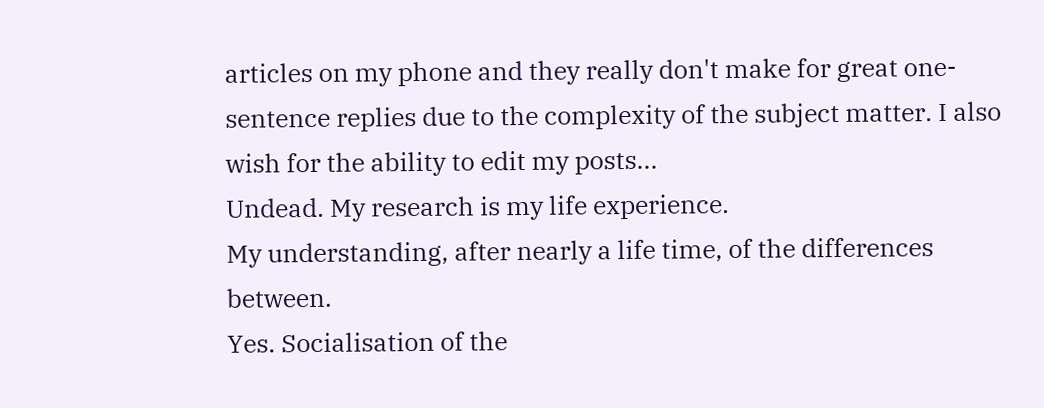articles on my phone and they really don't make for great one-sentence replies due to the complexity of the subject matter. I also wish for the ability to edit my posts...
Undead. My research is my life experience.
My understanding, after nearly a life time, of the differences between.
Yes. Socialisation of the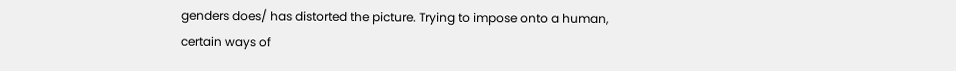genders does/ has distorted the picture. Trying to impose onto a human, certain ways of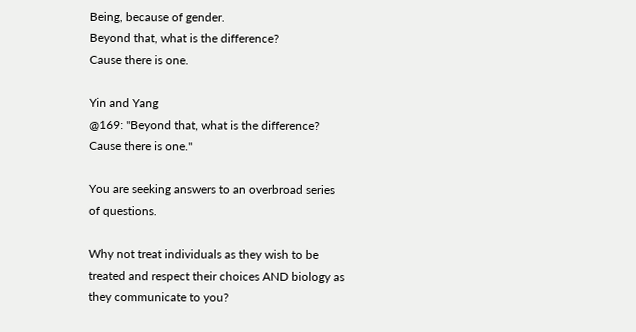Being, because of gender.
Beyond that, what is the difference?
Cause there is one.

Yin and Yang
@169: "Beyond that, what is the difference?
Cause there is one."

You are seeking answers to an overbroad series of questions.

Why not treat individuals as they wish to be treated and respect their choices AND biology as they communicate to you?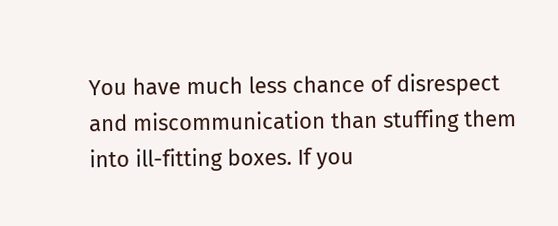You have much less chance of disrespect and miscommunication than stuffing them into ill-fitting boxes. If you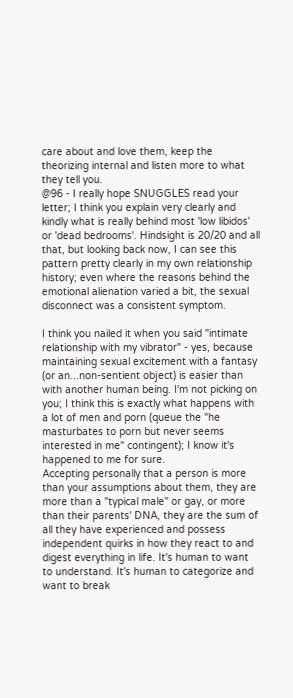care about and love them, keep the theorizing internal and listen more to what they tell you.
@96 - I really hope SNUGGLES read your letter; I think you explain very clearly and kindly what is really behind most 'low libidos' or 'dead bedrooms'. Hindsight is 20/20 and all that, but looking back now, I can see this pattern pretty clearly in my own relationship history; even where the reasons behind the emotional alienation varied a bit, the sexual disconnect was a consistent symptom.

I think you nailed it when you said "intimate relationship with my vibrator" - yes, because maintaining sexual excitement with a fantasy (or an...non-sentient object) is easier than with another human being. I'm not picking on you; I think this is exactly what happens with a lot of men and porn (queue the "he masturbates to porn but never seems interested in me" contingent); I know it's happened to me for sure.
Accepting personally that a person is more than your assumptions about them, they are more than a "typical male" or gay, or more than their parents' DNA, they are the sum of all they have experienced and possess independent quirks in how they react to and digest everything in life. It's human to want to understand. It's human to categorize and want to break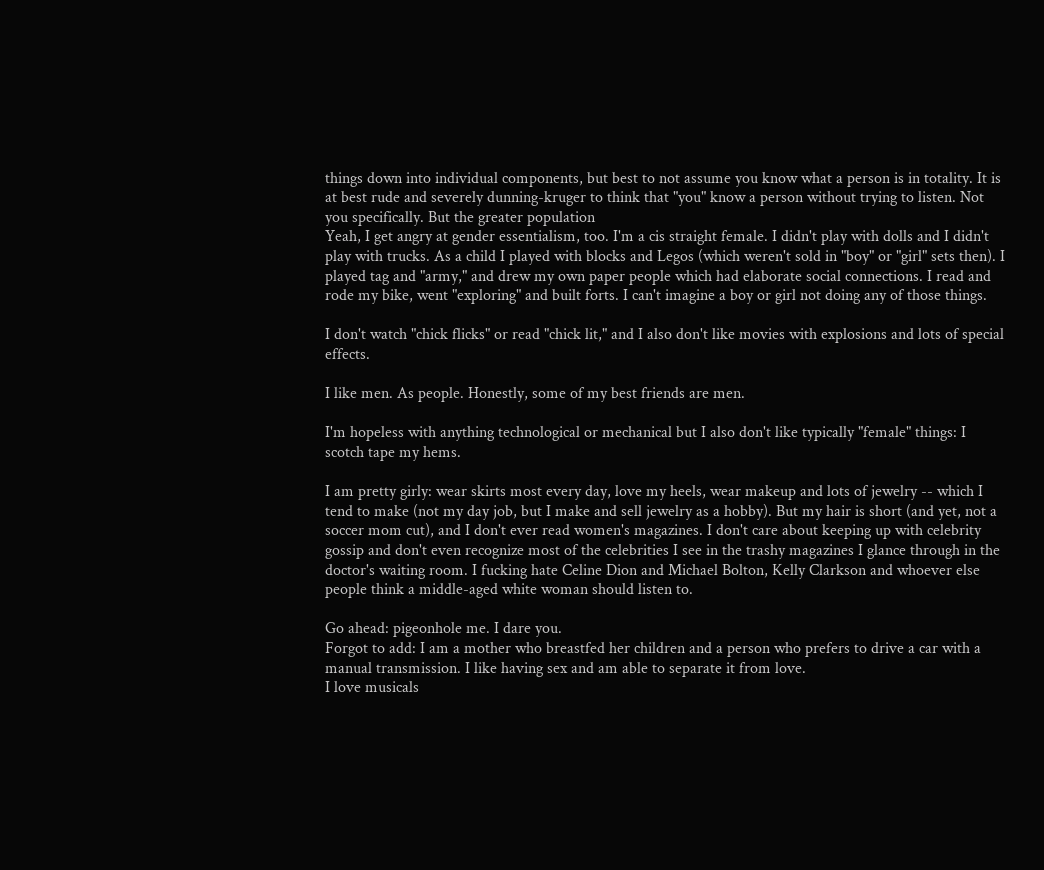things down into individual components, but best to not assume you know what a person is in totality. It is at best rude and severely dunning-kruger to think that "you" know a person without trying to listen. Not you specifically. But the greater population
Yeah, I get angry at gender essentialism, too. I'm a cis straight female. I didn't play with dolls and I didn't play with trucks. As a child I played with blocks and Legos (which weren't sold in "boy" or "girl" sets then). I played tag and "army," and drew my own paper people which had elaborate social connections. I read and rode my bike, went "exploring" and built forts. I can't imagine a boy or girl not doing any of those things.

I don't watch "chick flicks" or read "chick lit," and I also don't like movies with explosions and lots of special effects.

I like men. As people. Honestly, some of my best friends are men.

I'm hopeless with anything technological or mechanical but I also don't like typically "female" things: I scotch tape my hems.

I am pretty girly: wear skirts most every day, love my heels, wear makeup and lots of jewelry -- which I tend to make (not my day job, but I make and sell jewelry as a hobby). But my hair is short (and yet, not a soccer mom cut), and I don't ever read women's magazines. I don't care about keeping up with celebrity gossip and don't even recognize most of the celebrities I see in the trashy magazines I glance through in the doctor's waiting room. I fucking hate Celine Dion and Michael Bolton, Kelly Clarkson and whoever else people think a middle-aged white woman should listen to.

Go ahead: pigeonhole me. I dare you.
Forgot to add: I am a mother who breastfed her children and a person who prefers to drive a car with a manual transmission. I like having sex and am able to separate it from love.
I love musicals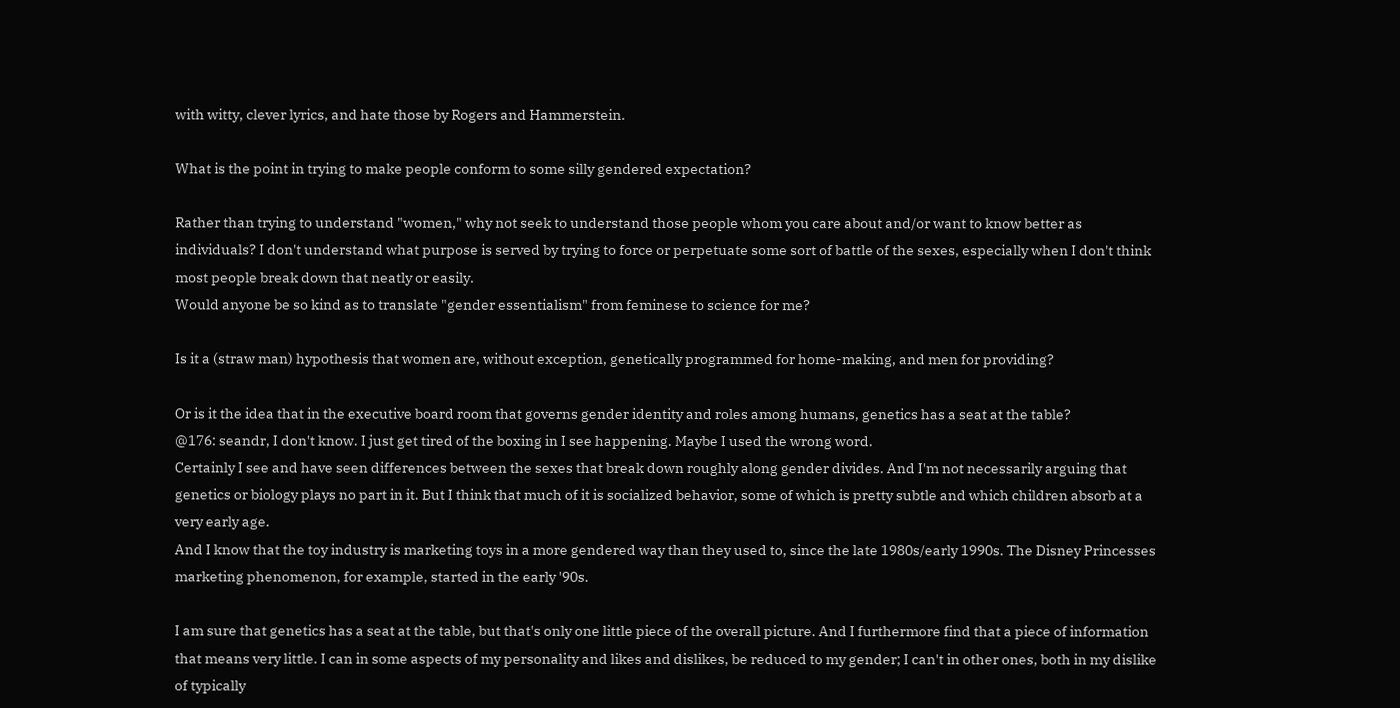with witty, clever lyrics, and hate those by Rogers and Hammerstein.

What is the point in trying to make people conform to some silly gendered expectation?

Rather than trying to understand "women," why not seek to understand those people whom you care about and/or want to know better as individuals? I don't understand what purpose is served by trying to force or perpetuate some sort of battle of the sexes, especially when I don't think most people break down that neatly or easily.
Would anyone be so kind as to translate "gender essentialism" from feminese to science for me?

Is it a (straw man) hypothesis that women are, without exception, genetically programmed for home-making, and men for providing?

Or is it the idea that in the executive board room that governs gender identity and roles among humans, genetics has a seat at the table?
@176: seandr, I don't know. I just get tired of the boxing in I see happening. Maybe I used the wrong word.
Certainly I see and have seen differences between the sexes that break down roughly along gender divides. And I'm not necessarily arguing that genetics or biology plays no part in it. But I think that much of it is socialized behavior, some of which is pretty subtle and which children absorb at a very early age.
And I know that the toy industry is marketing toys in a more gendered way than they used to, since the late 1980s/early 1990s. The Disney Princesses marketing phenomenon, for example, started in the early '90s.

I am sure that genetics has a seat at the table, but that's only one little piece of the overall picture. And I furthermore find that a piece of information that means very little. I can in some aspects of my personality and likes and dislikes, be reduced to my gender; I can't in other ones, both in my dislike of typically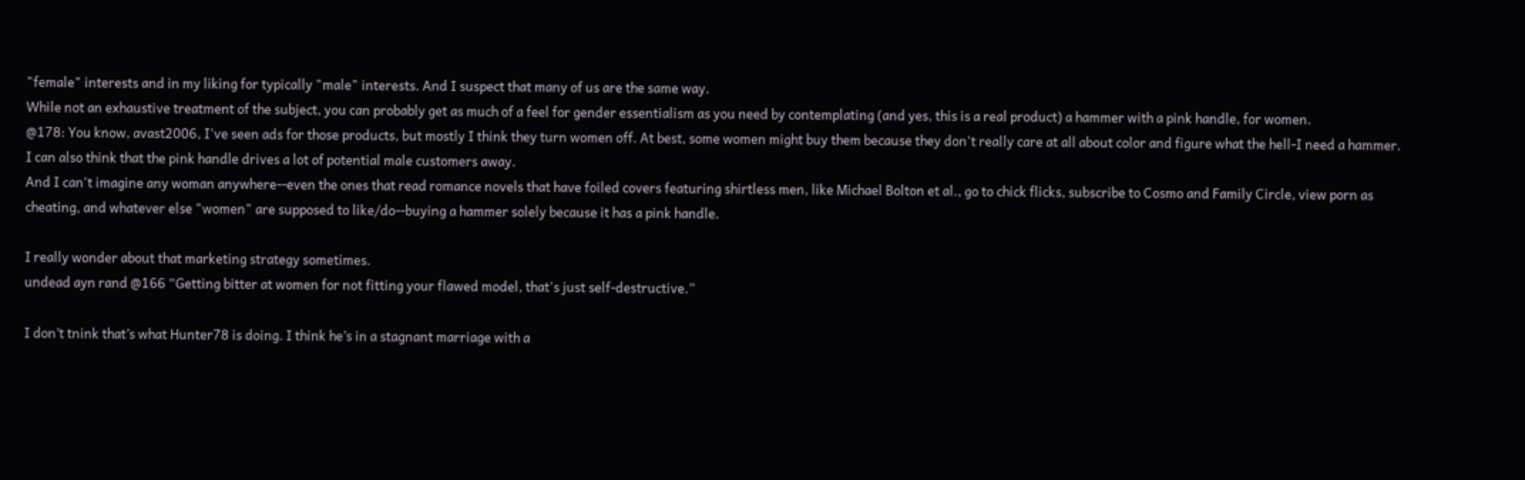"female" interests and in my liking for typically "male" interests. And I suspect that many of us are the same way.
While not an exhaustive treatment of the subject, you can probably get as much of a feel for gender essentialism as you need by contemplating (and yes, this is a real product) a hammer with a pink handle, for women.
@178: You know, avast2006, I've seen ads for those products, but mostly I think they turn women off. At best, some women might buy them because they don't really care at all about color and figure what the hell-I need a hammer.
I can also think that the pink handle drives a lot of potential male customers away.
And I can't imagine any woman anywhere--even the ones that read romance novels that have foiled covers featuring shirtless men, like Michael Bolton et al., go to chick flicks, subscribe to Cosmo and Family Circle, view porn as cheating, and whatever else "women" are supposed to like/do--buying a hammer solely because it has a pink handle.

I really wonder about that marketing strategy sometimes.
undead ayn rand @166 “Getting bitter at women for not fitting your flawed model, that's just self-destructive.”

I don’t tnink that’s what Hunter78 is doing. I think he’s in a stagnant marriage with a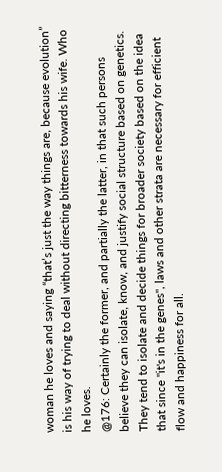woman he loves and saying “that’s just the way things are, because evolution” is his way of trying to deal without directing bitterness towards his wife. Who he loves.
@176: Certainly the former, and partially the latter, in that such persons believe they can isolate, know, and justify social structure based on genetics. They tend to isolate and decide things for broader society based on the idea that since "it's in the genes", laws and other strata are necessary for efficient flow and happiness for all.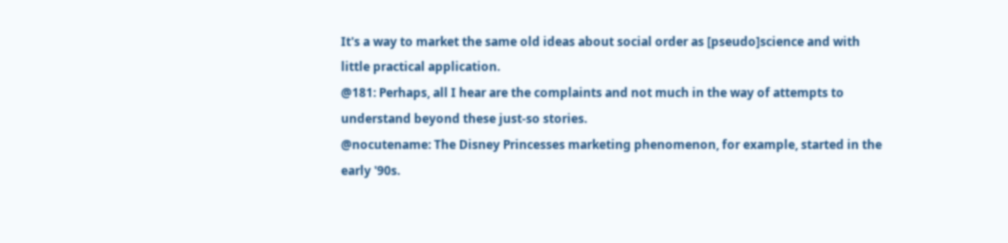It's a way to market the same old ideas about social order as [pseudo]science and with little practical application.
@181: Perhaps, all I hear are the complaints and not much in the way of attempts to understand beyond these just-so stories.
@nocutename: The Disney Princesses marketing phenomenon, for example, started in the early '90s.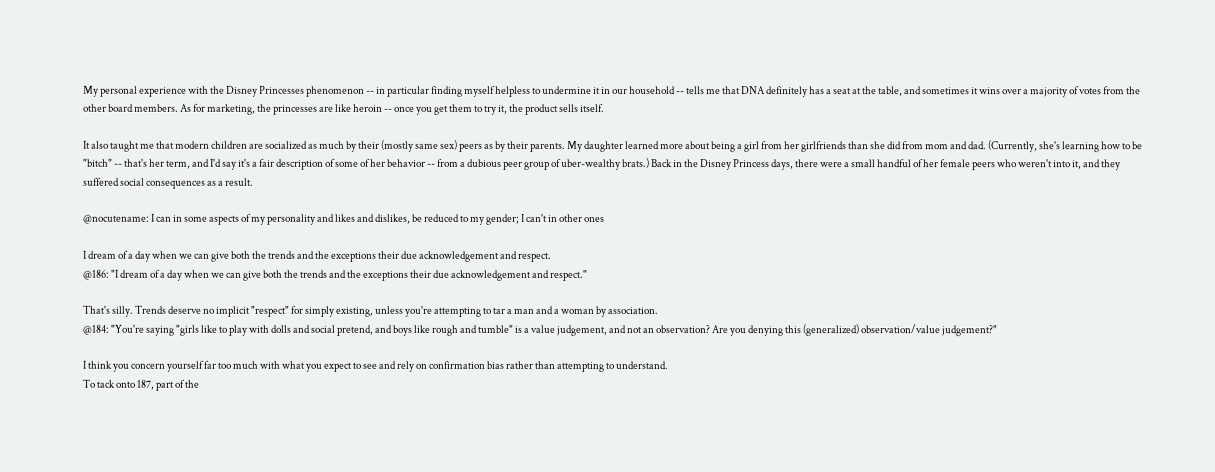My personal experience with the Disney Princesses phenomenon -- in particular finding myself helpless to undermine it in our household -- tells me that DNA definitely has a seat at the table, and sometimes it wins over a majority of votes from the other board members. As for marketing, the princesses are like heroin -- once you get them to try it, the product sells itself.

It also taught me that modern children are socialized as much by their (mostly same sex) peers as by their parents. My daughter learned more about being a girl from her girlfriends than she did from mom and dad. (Currently, she's learning how to be "bitch" -- that's her term, and I'd say it's a fair description of some of her behavior -- from a dubious peer group of uber-wealthy brats.) Back in the Disney Princess days, there were a small handful of her female peers who weren't into it, and they suffered social consequences as a result.

@nocutename: I can in some aspects of my personality and likes and dislikes, be reduced to my gender; I can't in other ones

I dream of a day when we can give both the trends and the exceptions their due acknowledgement and respect.
@186: "I dream of a day when we can give both the trends and the exceptions their due acknowledgement and respect."

That's silly. Trends deserve no implicit "respect" for simply existing, unless you're attempting to tar a man and a woman by association.
@184: "You're saying "girls like to play with dolls and social pretend, and boys like rough and tumble" is a value judgement, and not an observation? Are you denying this (generalized) observation/value judgement?"

I think you concern yourself far too much with what you expect to see and rely on confirmation bias rather than attempting to understand.
To tack onto 187, part of the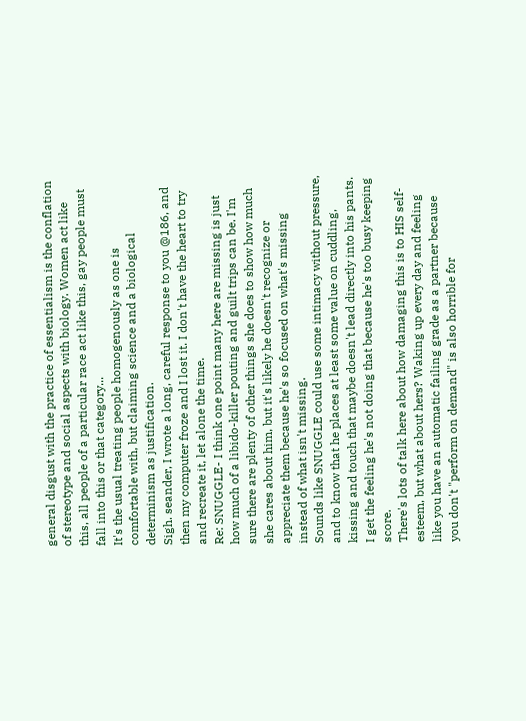general disgust with the practice of essentialism is the conflation of stereotype and social aspects with biology. Women act like this, all people of a particular race act like this, gay people must fall into this or that category...
It's the usual treating people homogenously as one is comfortable with, but claiming science and a biological determinism as justification.
Sigh. seander, I wrote a long, careful response to you @186, and then my computer froze and I lost it. I don't have the heart to try and recreate it, let alone the time.
Re: SNUGGLE- I think one point many here are missing is just how much of a libido-killer pouting and guilt trips can be. I'm sure there are plenty of other things she does to show how much she cares about him, but it's likely he doesn't recognize or appreciate them because he's so focused on what's missing instead of what isn't missing.
Sounds like SNUGGLE could use some intimacy without pressure, and to know that he places at least some value on cuddling, kissing and touch that maybe doesn't lead directly into his pants. I get the feeling he's not doing that because he's too busy keeping score.
There's lots of talk here about how damaging this is to HIS self-esteem, but what about hers? Waking up every day and feeling like you have an automatic failing grade as a partner because you don't "perform on demand" is also horrible for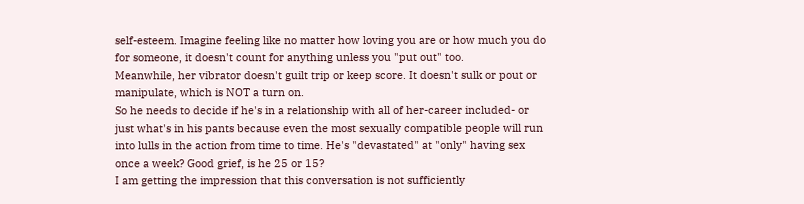self-esteem. Imagine feeling like no matter how loving you are or how much you do for someone, it doesn't count for anything unless you "put out" too.
Meanwhile, her vibrator doesn't guilt trip or keep score. It doesn't sulk or pout or manipulate, which is NOT a turn on.
So he needs to decide if he's in a relationship with all of her-career included- or just what's in his pants because even the most sexually compatible people will run into lulls in the action from time to time. He's "devastated" at "only" having sex once a week? Good grief, is he 25 or 15?
I am getting the impression that this conversation is not sufficiently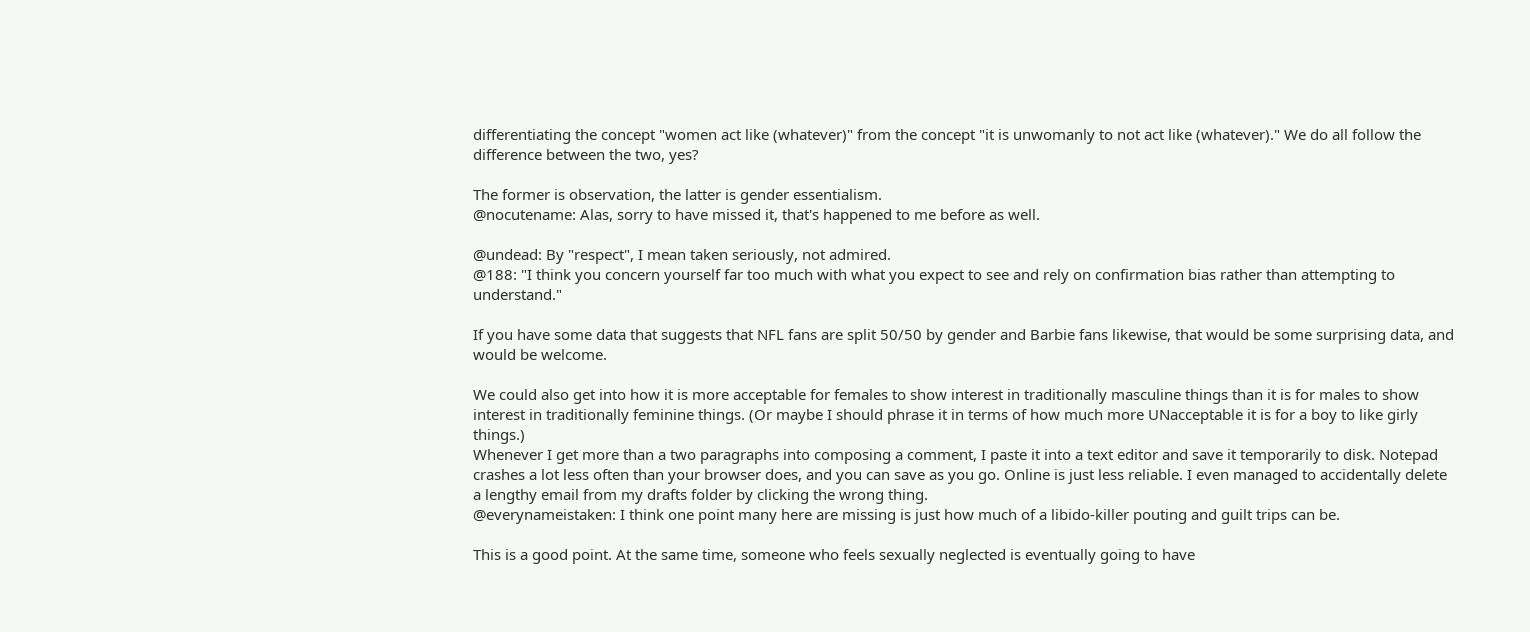differentiating the concept "women act like (whatever)" from the concept "it is unwomanly to not act like (whatever)." We do all follow the difference between the two, yes?

The former is observation, the latter is gender essentialism.
@nocutename: Alas, sorry to have missed it, that's happened to me before as well.

@undead: By "respect", I mean taken seriously, not admired.
@188: "I think you concern yourself far too much with what you expect to see and rely on confirmation bias rather than attempting to understand."

If you have some data that suggests that NFL fans are split 50/50 by gender and Barbie fans likewise, that would be some surprising data, and would be welcome.

We could also get into how it is more acceptable for females to show interest in traditionally masculine things than it is for males to show interest in traditionally feminine things. (Or maybe I should phrase it in terms of how much more UNacceptable it is for a boy to like girly things.)
Whenever I get more than a two paragraphs into composing a comment, I paste it into a text editor and save it temporarily to disk. Notepad crashes a lot less often than your browser does, and you can save as you go. Online is just less reliable. I even managed to accidentally delete a lengthy email from my drafts folder by clicking the wrong thing.
@everynameistaken: I think one point many here are missing is just how much of a libido-killer pouting and guilt trips can be.

This is a good point. At the same time, someone who feels sexually neglected is eventually going to have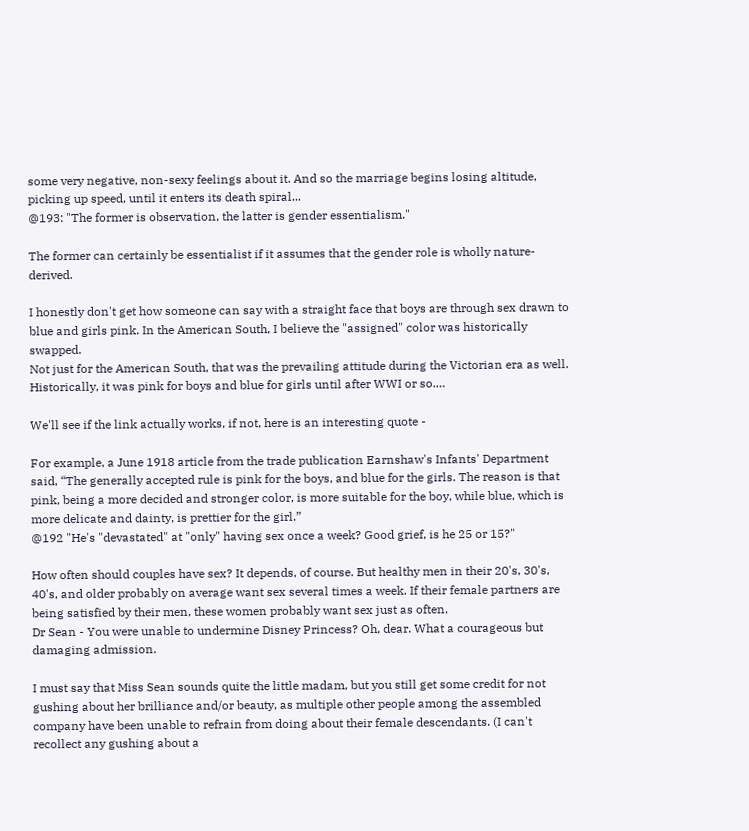some very negative, non-sexy feelings about it. And so the marriage begins losing altitude, picking up speed, until it enters its death spiral...
@193: "The former is observation, the latter is gender essentialism."

The former can certainly be essentialist if it assumes that the gender role is wholly nature-derived.

I honestly don't get how someone can say with a straight face that boys are through sex drawn to blue and girls pink. In the American South, I believe the "assigned" color was historically swapped.
Not just for the American South, that was the prevailing attitude during the Victorian era as well. Historically, it was pink for boys and blue for girls until after WWI or so.…

We'll see if the link actually works, if not, here is an interesting quote -

For example, a June 1918 article from the trade publication Earnshaw's Infants' Department said, “The generally accepted rule is pink for the boys, and blue for the girls. The reason is that pink, being a more decided and stronger color, is more suitable for the boy, while blue, which is more delicate and dainty, is prettier for the girl.”
@192 "He's "devastated" at "only" having sex once a week? Good grief, is he 25 or 15?"

How often should couples have sex? It depends, of course. But healthy men in their 20's, 30's, 40's, and older probably on average want sex several times a week. If their female partners are being satisfied by their men, these women probably want sex just as often.
Dr Sean - You were unable to undermine Disney Princess? Oh, dear. What a courageous but damaging admission.

I must say that Miss Sean sounds quite the little madam, but you still get some credit for not gushing about her brilliance and/or beauty, as multiple other people among the assembled company have been unable to refrain from doing about their female descendants. (I can't recollect any gushing about a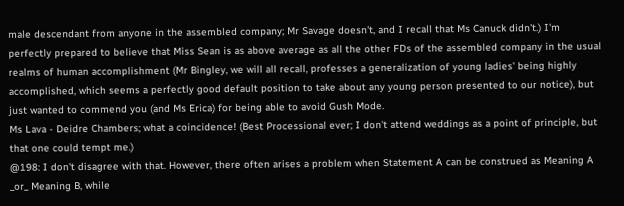male descendant from anyone in the assembled company; Mr Savage doesn't, and I recall that Ms Canuck didn't.) I'm perfectly prepared to believe that Miss Sean is as above average as all the other FDs of the assembled company in the usual realms of human accomplishment (Mr Bingley, we will all recall, professes a generalization of young ladies' being highly accomplished, which seems a perfectly good default position to take about any young person presented to our notice), but just wanted to commend you (and Ms Erica) for being able to avoid Gush Mode.
Ms Lava - Deidre Chambers; what a coincidence! (Best Processional ever; I don't attend weddings as a point of principle, but that one could tempt me.)
@198: I don't disagree with that. However, there often arises a problem when Statement A can be construed as Meaning A _or_ Meaning B, while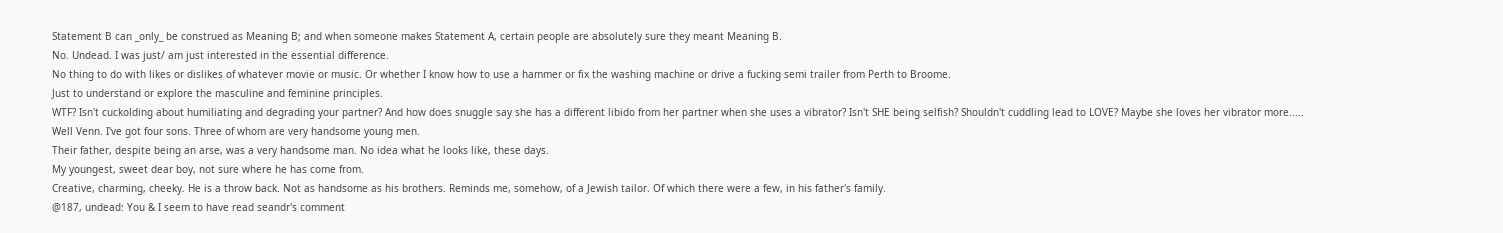Statement B can _only_ be construed as Meaning B; and when someone makes Statement A, certain people are absolutely sure they meant Meaning B.
No. Undead. I was just/ am just interested in the essential difference.
No thing to do with likes or dislikes of whatever movie or music. Or whether I know how to use a hammer or fix the washing machine or drive a fucking semi trailer from Perth to Broome.
Just to understand or explore the masculine and feminine principles.
WTF? Isn't cuckolding about humiliating and degrading your partner? And how does snuggle say she has a different libido from her partner when she uses a vibrator? Isn't SHE being selfish? Shouldn't cuddling lead to LOVE? Maybe she loves her vibrator more.....
Well Venn. I've got four sons. Three of whom are very handsome young men.
Their father, despite being an arse, was a very handsome man. No idea what he looks like, these days.
My youngest, sweet dear boy, not sure where he has come from.
Creative, charming, cheeky. He is a throw back. Not as handsome as his brothers. Reminds me, somehow, of a Jewish tailor. Of which there were a few, in his father's family.
@187, undead: You & I seem to have read seandr's comment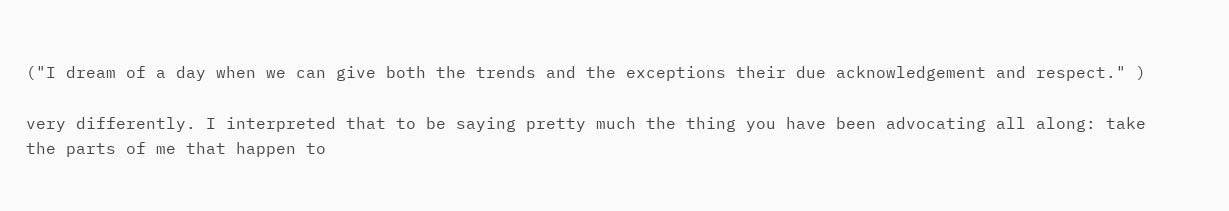("I dream of a day when we can give both the trends and the exceptions their due acknowledgement and respect." )

very differently. I interpreted that to be saying pretty much the thing you have been advocating all along: take the parts of me that happen to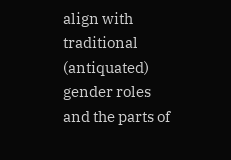align with traditional (antiquated) gender roles and the parts of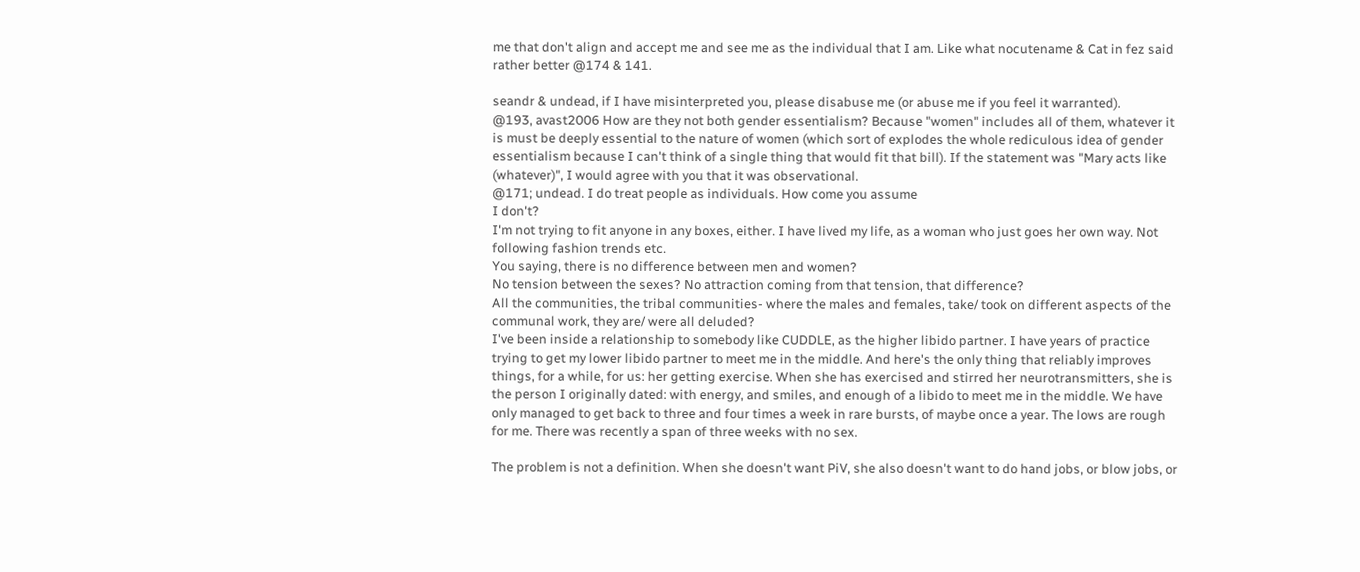me that don't align and accept me and see me as the individual that I am. Like what nocutename & Cat in fez said rather better @174 & 141.

seandr & undead, if I have misinterpreted you, please disabuse me (or abuse me if you feel it warranted).
@193, avast2006 How are they not both gender essentialism? Because "women" includes all of them, whatever it is must be deeply essential to the nature of women (which sort of explodes the whole rediculous idea of gender essentialism because I can't think of a single thing that would fit that bill). If the statement was "Mary acts like (whatever)", I would agree with you that it was observational.
@171; undead. I do treat people as individuals. How come you assume
I don't?
I'm not trying to fit anyone in any boxes, either. I have lived my life, as a woman who just goes her own way. Not following fashion trends etc.
You saying, there is no difference between men and women?
No tension between the sexes? No attraction coming from that tension, that difference?
All the communities, the tribal communities- where the males and females, take/ took on different aspects of the communal work, they are/ were all deluded?
I've been inside a relationship to somebody like CUDDLE, as the higher libido partner. I have years of practice trying to get my lower libido partner to meet me in the middle. And here's the only thing that reliably improves things, for a while, for us: her getting exercise. When she has exercised and stirred her neurotransmitters, she is the person I originally dated: with energy, and smiles, and enough of a libido to meet me in the middle. We have only managed to get back to three and four times a week in rare bursts, of maybe once a year. The lows are rough for me. There was recently a span of three weeks with no sex.

The problem is not a definition. When she doesn't want PiV, she also doesn't want to do hand jobs, or blow jobs, or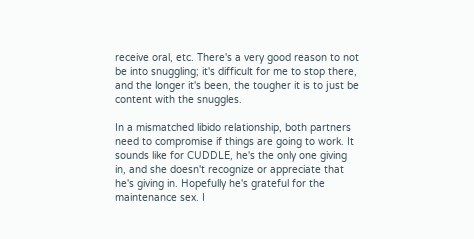receive oral, etc. There's a very good reason to not be into snuggling; it's difficult for me to stop there, and the longer it's been, the tougher it is to just be content with the snuggles.

In a mismatched libido relationship, both partners need to compromise if things are going to work. It sounds like for CUDDLE, he's the only one giving in, and she doesn't recognize or appreciate that he's giving in. Hopefully he's grateful for the maintenance sex. I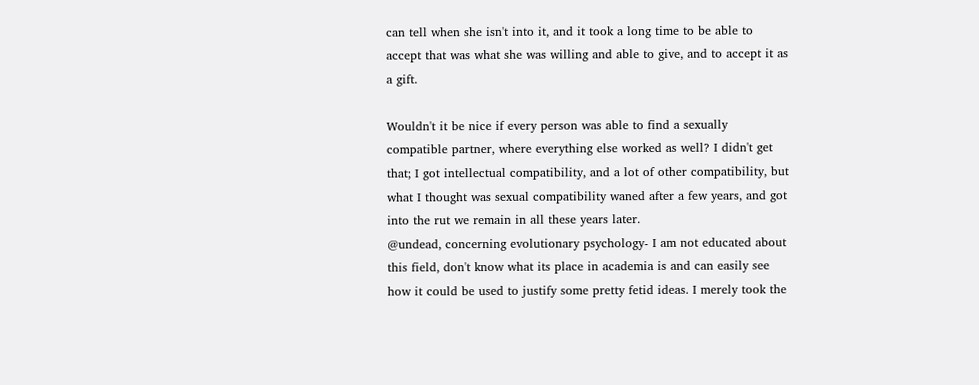can tell when she isn't into it, and it took a long time to be able to accept that was what she was willing and able to give, and to accept it as a gift.

Wouldn't it be nice if every person was able to find a sexually compatible partner, where everything else worked as well? I didn't get that; I got intellectual compatibility, and a lot of other compatibility, but what I thought was sexual compatibility waned after a few years, and got into the rut we remain in all these years later.
@undead, concerning evolutionary psychology- I am not educated about this field, don't know what its place in academia is and can easily see how it could be used to justify some pretty fetid ideas. I merely took the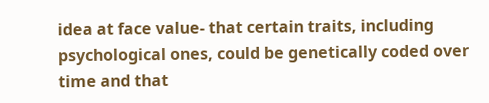idea at face value- that certain traits, including psychological ones, could be genetically coded over time and that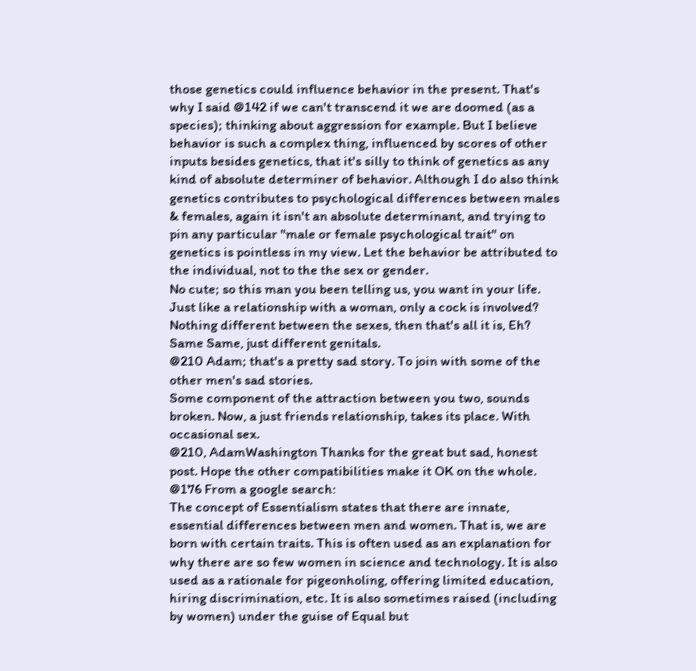those genetics could influence behavior in the present. That's why I said @142 if we can't transcend it we are doomed (as a species); thinking about aggression for example. But I believe behavior is such a complex thing, influenced by scores of other inputs besides genetics, that it's silly to think of genetics as any kind of absolute determiner of behavior. Although I do also think genetics contributes to psychological differences between males & females, again it isn't an absolute determinant, and trying to pin any particular "male or female psychological trait" on genetics is pointless in my view. Let the behavior be attributed to the individual, not to the the sex or gender.
No cute; so this man you been telling us, you want in your life.
Just like a relationship with a woman, only a cock is involved?
Nothing different between the sexes, then that's all it is, Eh? Same Same, just different genitals.
@210 Adam; that's a pretty sad story. To join with some of the other men's sad stories.
Some component of the attraction between you two, sounds broken. Now, a just friends relationship, takes its place. With occasional sex.
@210, AdamWashington Thanks for the great but sad, honest post. Hope the other compatibilities make it OK on the whole.
@176 From a google search:
The concept of Essentialism states that there are innate, essential differences between men and women. That is, we are born with certain traits. This is often used as an explanation for why there are so few women in science and technology. It is also used as a rationale for pigeonholing, offering limited education, hiring discrimination, etc. It is also sometimes raised (including by women) under the guise of Equal but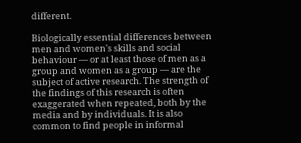different.

Biologically essential differences between men and women's skills and social behaviour — or at least those of men as a group and women as a group — are the subject of active research. The strength of the findings of this research is often exaggerated when repeated, both by the media and by individuals. It is also common to find people in informal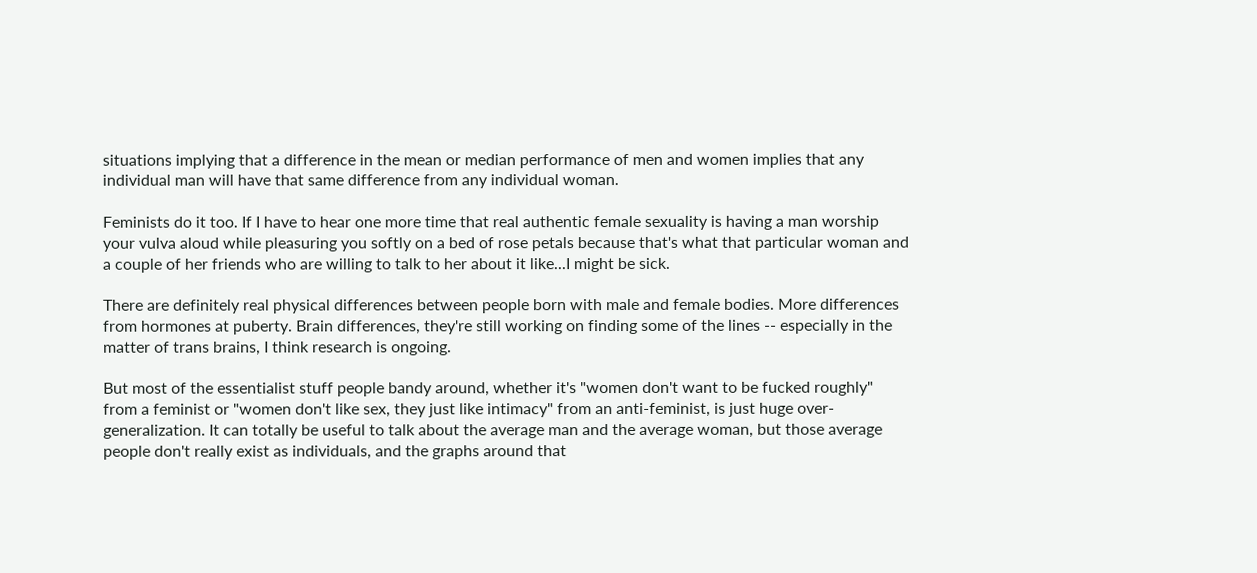situations implying that a difference in the mean or median performance of men and women implies that any individual man will have that same difference from any individual woman.

Feminists do it too. If I have to hear one more time that real authentic female sexuality is having a man worship your vulva aloud while pleasuring you softly on a bed of rose petals because that's what that particular woman and a couple of her friends who are willing to talk to her about it like...I might be sick.

There are definitely real physical differences between people born with male and female bodies. More differences from hormones at puberty. Brain differences, they're still working on finding some of the lines -- especially in the matter of trans brains, I think research is ongoing.

But most of the essentialist stuff people bandy around, whether it's "women don't want to be fucked roughly" from a feminist or "women don't like sex, they just like intimacy" from an anti-feminist, is just huge over-generalization. It can totally be useful to talk about the average man and the average woman, but those average people don't really exist as individuals, and the graphs around that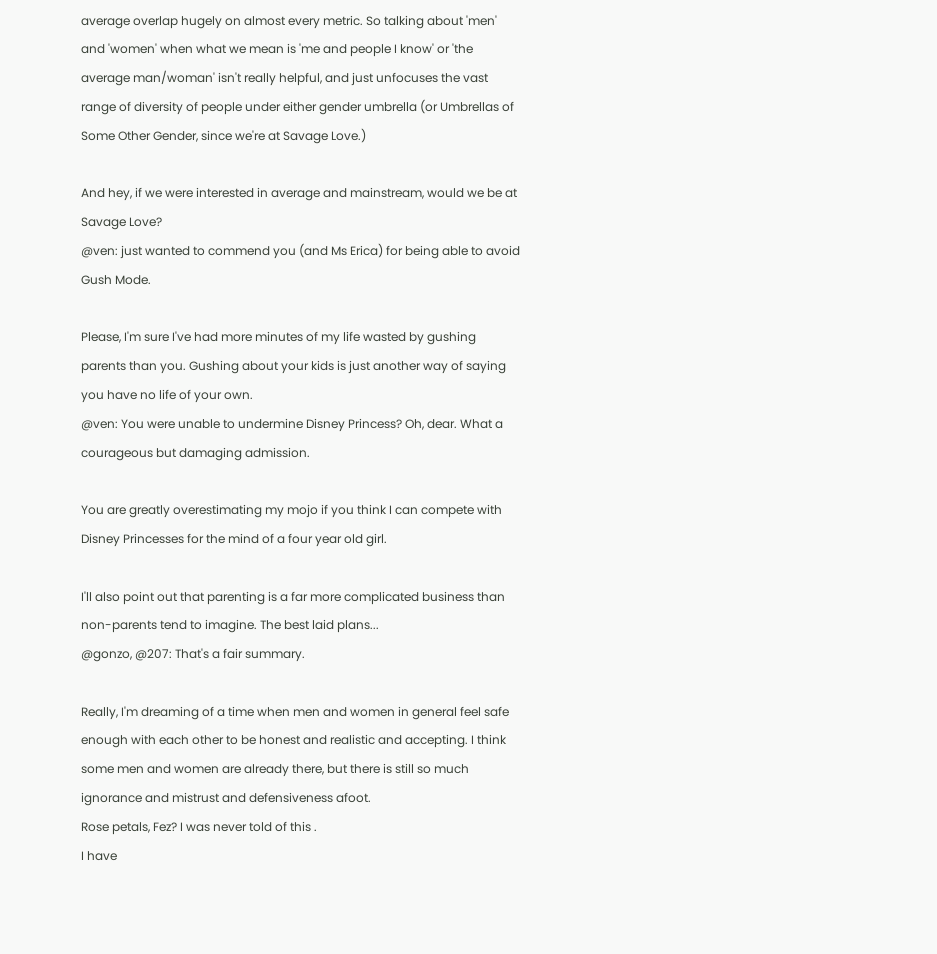average overlap hugely on almost every metric. So talking about 'men' and 'women' when what we mean is 'me and people I know' or 'the average man/woman' isn't really helpful, and just unfocuses the vast range of diversity of people under either gender umbrella (or Umbrellas of Some Other Gender, since we're at Savage Love.)

And hey, if we were interested in average and mainstream, would we be at Savage Love?
@ven: just wanted to commend you (and Ms Erica) for being able to avoid Gush Mode.

Please, I'm sure I've had more minutes of my life wasted by gushing parents than you. Gushing about your kids is just another way of saying you have no life of your own.
@ven: You were unable to undermine Disney Princess? Oh, dear. What a courageous but damaging admission.

You are greatly overestimating my mojo if you think I can compete with Disney Princesses for the mind of a four year old girl.

I'll also point out that parenting is a far more complicated business than non-parents tend to imagine. The best laid plans...
@gonzo, @207: That's a fair summary.

Really, I'm dreaming of a time when men and women in general feel safe enough with each other to be honest and realistic and accepting. I think some men and women are already there, but there is still so much ignorance and mistrust and defensiveness afoot.
Rose petals, Fez? I was never told of this .
I have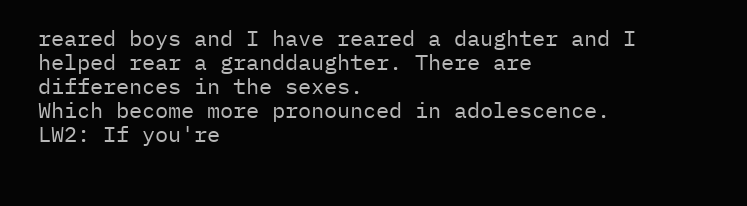reared boys and I have reared a daughter and I helped rear a granddaughter. There are differences in the sexes.
Which become more pronounced in adolescence.
LW2: If you're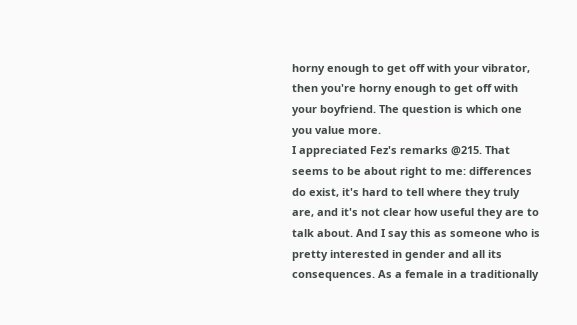horny enough to get off with your vibrator, then you're horny enough to get off with your boyfriend. The question is which one you value more.
I appreciated Fez's remarks @215. That seems to be about right to me: differences do exist, it's hard to tell where they truly are, and it's not clear how useful they are to talk about. And I say this as someone who is pretty interested in gender and all its consequences. As a female in a traditionally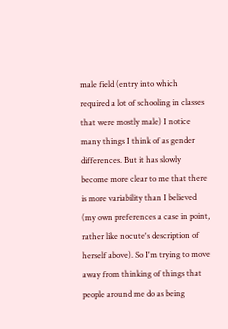male field (entry into which required a lot of schooling in classes that were mostly male) I notice many things I think of as gender differences. But it has slowly become more clear to me that there is more variability than I believed (my own preferences a case in point, rather like nocute's description of herself above). So I'm trying to move away from thinking of things that people around me do as being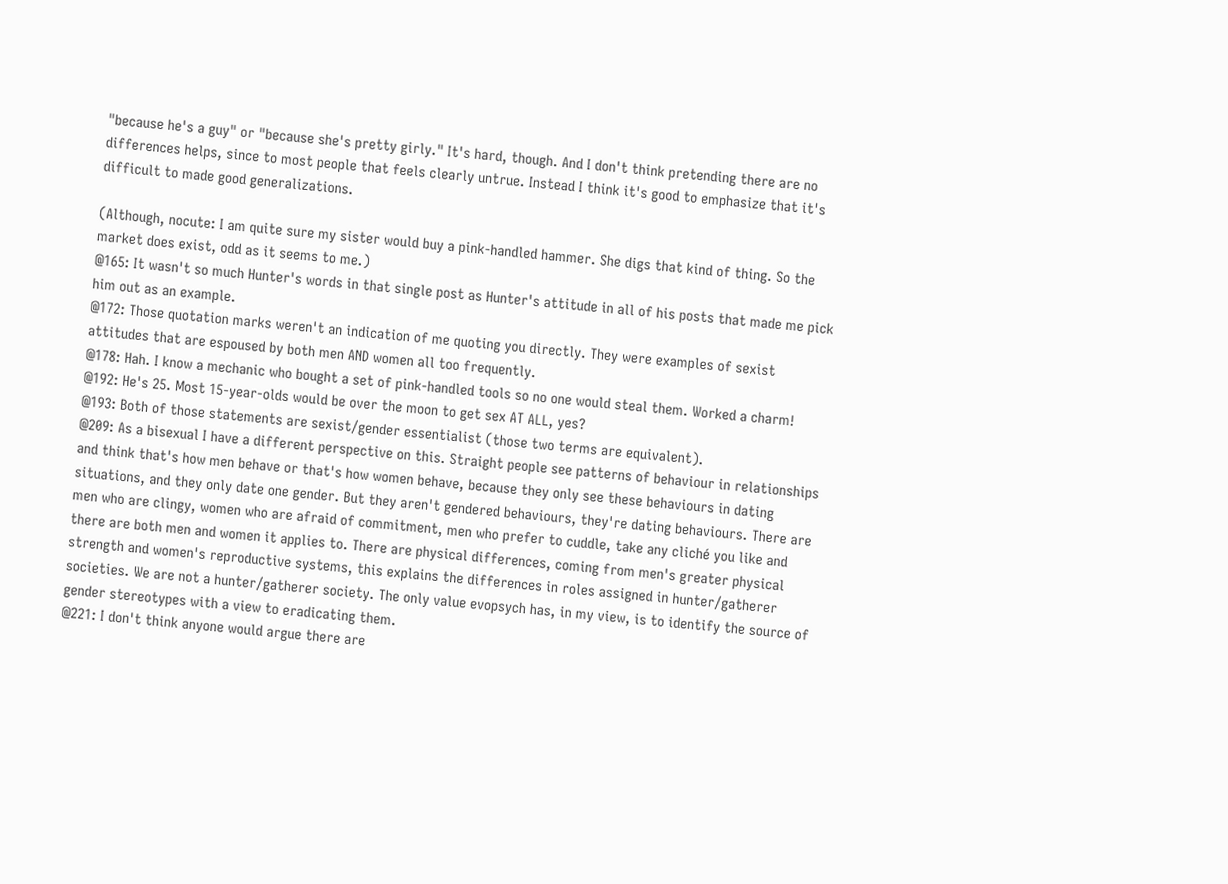"because he's a guy" or "because she's pretty girly." It's hard, though. And I don't think pretending there are no differences helps, since to most people that feels clearly untrue. Instead I think it's good to emphasize that it's difficult to made good generalizations.

(Although, nocute: I am quite sure my sister would buy a pink-handled hammer. She digs that kind of thing. So the market does exist, odd as it seems to me.)
@165: It wasn't so much Hunter's words in that single post as Hunter's attitude in all of his posts that made me pick him out as an example.
@172: Those quotation marks weren't an indication of me quoting you directly. They were examples of sexist attitudes that are espoused by both men AND women all too frequently.
@178: Hah. I know a mechanic who bought a set of pink-handled tools so no one would steal them. Worked a charm!
@192: He's 25. Most 15-year-olds would be over the moon to get sex AT ALL, yes?
@193: Both of those statements are sexist/gender essentialist (those two terms are equivalent).
@209: As a bisexual I have a different perspective on this. Straight people see patterns of behaviour in relationships and think that's how men behave or that's how women behave, because they only see these behaviours in dating situations, and they only date one gender. But they aren't gendered behaviours, they're dating behaviours. There are men who are clingy, women who are afraid of commitment, men who prefer to cuddle, take any cliché you like and there are both men and women it applies to. There are physical differences, coming from men's greater physical strength and women's reproductive systems, this explains the differences in roles assigned in hunter/gatherer societies. We are not a hunter/gatherer society. The only value evopsych has, in my view, is to identify the source of gender stereotypes with a view to eradicating them.
@221: I don't think anyone would argue there are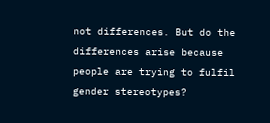not differences. But do the differences arise because people are trying to fulfil gender stereotypes?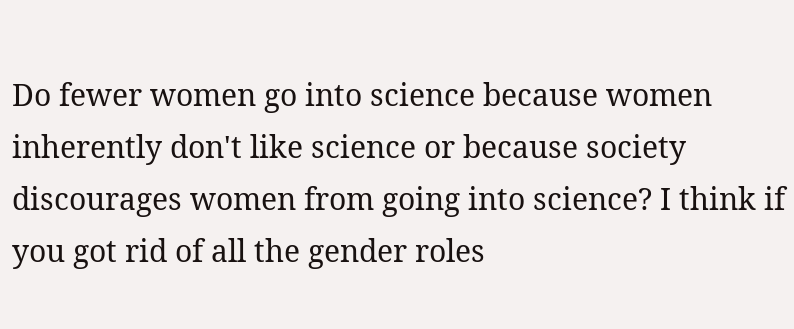Do fewer women go into science because women inherently don't like science or because society discourages women from going into science? I think if you got rid of all the gender roles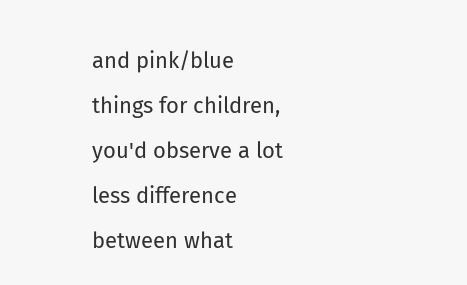and pink/blue things for children, you'd observe a lot less difference between what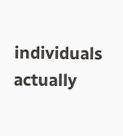individuals actually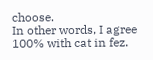choose.
In other words, I agree 100% with cat in fez.